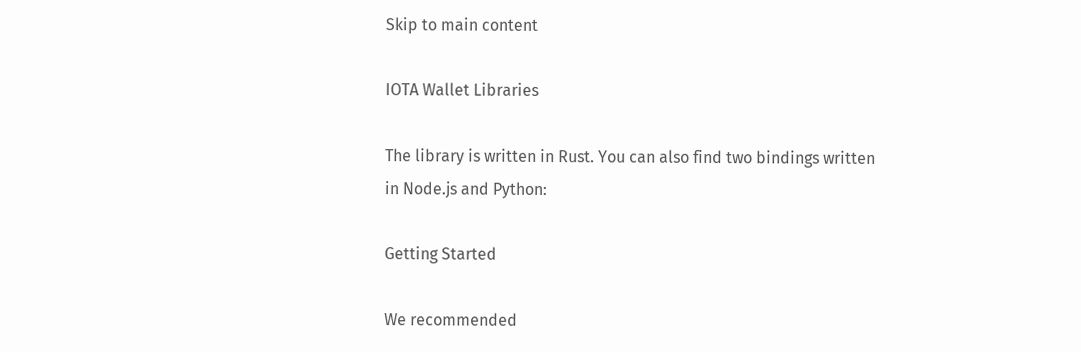Skip to main content

IOTA Wallet Libraries

The library is written in Rust. You can also find two bindings written in Node.js and Python:

Getting Started

We recommended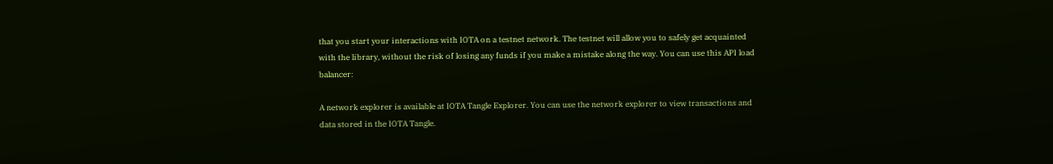that you start your interactions with IOTA on a testnet network. The testnet will allow you to safely get acquainted with the library, without the risk of losing any funds if you make a mistake along the way. You can use this API load balancer:

A network explorer is available at IOTA Tangle Explorer. You can use the network explorer to view transactions and data stored in the IOTA Tangle.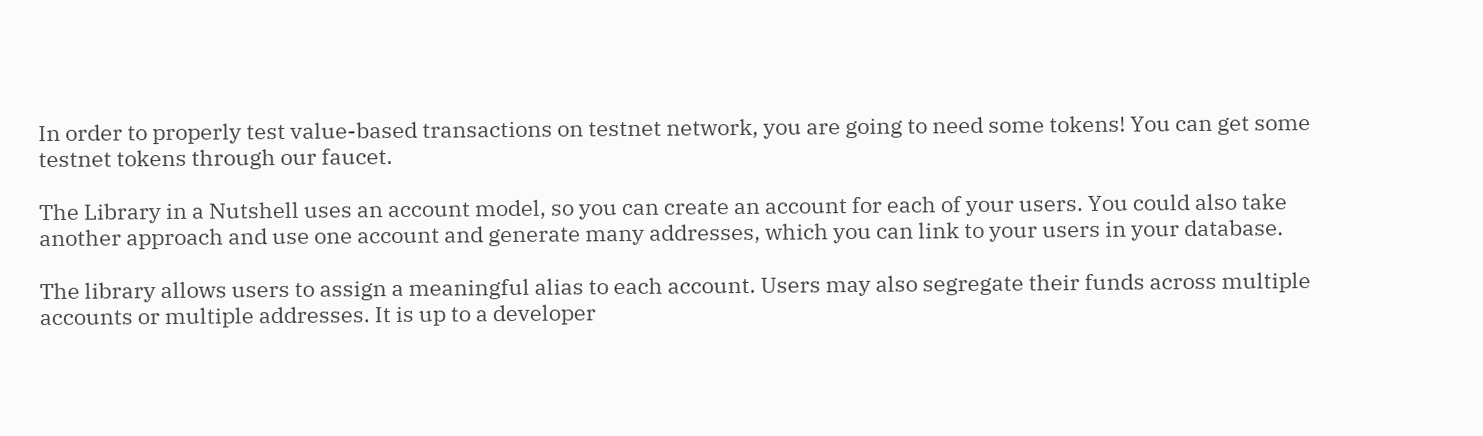In order to properly test value-based transactions on testnet network, you are going to need some tokens! You can get some testnet tokens through our faucet.

The Library in a Nutshell uses an account model, so you can create an account for each of your users. You could also take another approach and use one account and generate many addresses, which you can link to your users in your database.

The library allows users to assign a meaningful alias to each account. Users may also segregate their funds across multiple accounts or multiple addresses. It is up to a developer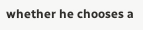whether he chooses a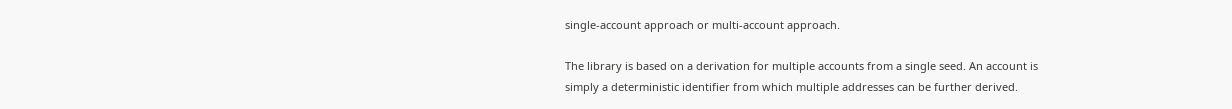single-account approach or multi-account approach.

The library is based on a derivation for multiple accounts from a single seed. An account is simply a deterministic identifier from which multiple addresses can be further derived.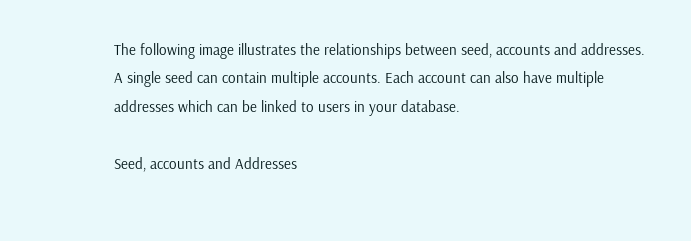The following image illustrates the relationships between seed, accounts and addresses. A single seed can contain multiple accounts. Each account can also have multiple addresses which can be linked to users in your database.

Seed, accounts and Addresses